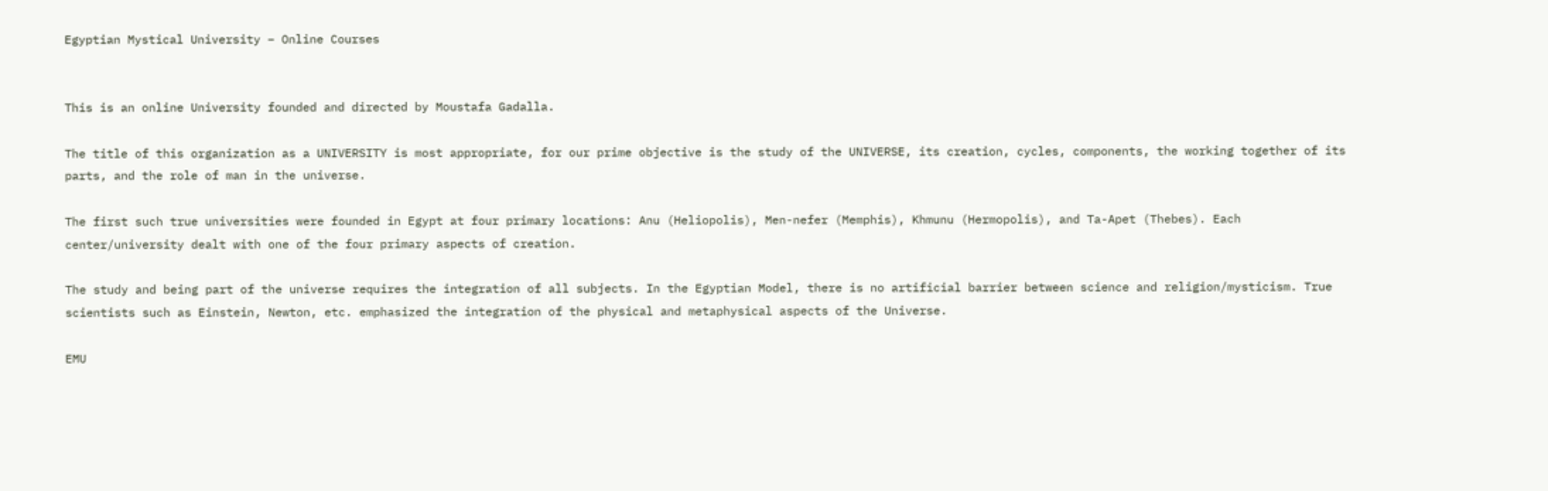Egyptian Mystical University – Online Courses


This is an online University founded and directed by Moustafa Gadalla.

The title of this organization as a UNIVERSITY is most appropriate, for our prime objective is the study of the UNIVERSE, its creation, cycles, components, the working together of its parts, and the role of man in the universe.

The first such true universities were founded in Egypt at four primary locations: Anu (Heliopolis), Men-nefer (Memphis), Khmunu (Hermopolis), and Ta-Apet (Thebes). Each center/university dealt with one of the four primary aspects of creation.

The study and being part of the universe requires the integration of all subjects. In the Egyptian Model, there is no artificial barrier between science and religion/mysticism. True scientists such as Einstein, Newton, etc. emphasized the integration of the physical and metaphysical aspects of the Universe.

EMU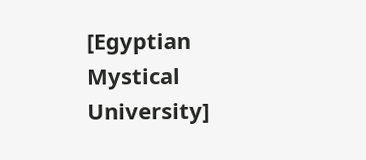[Egyptian Mystical University]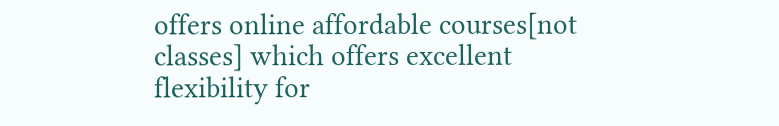offers online affordable courses[not classes] which offers excellent flexibility for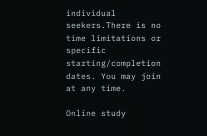individual seekers.There is no time limitations or specific starting/completion dates. You may join at any time.

Online study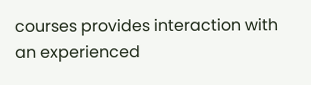courses provides interaction with an experienced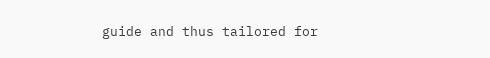guide and thus tailored for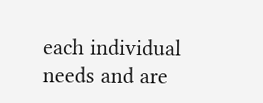each individual needs and are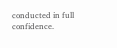conducted in full confidence.